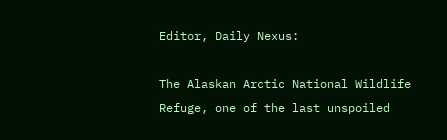Editor, Daily Nexus:

The Alaskan Arctic National Wildlife Refuge, one of the last unspoiled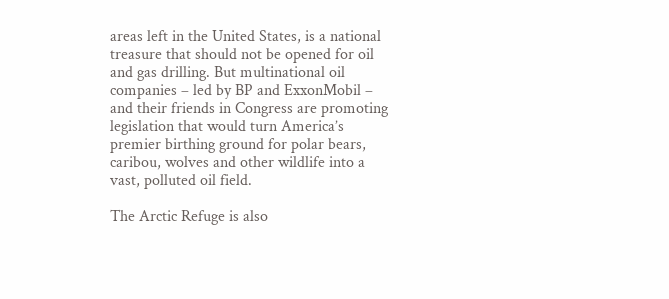areas left in the United States, is a national treasure that should not be opened for oil and gas drilling. But multinational oil companies – led by BP and ExxonMobil – and their friends in Congress are promoting legislation that would turn America’s premier birthing ground for polar bears, caribou, wolves and other wildlife into a vast, polluted oil field.

The Arctic Refuge is also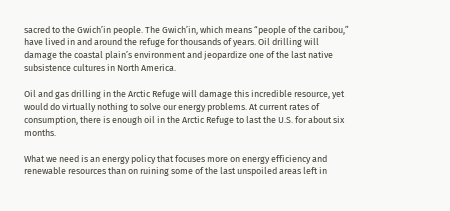sacred to the Gwich’in people. The Gwich’in, which means “people of the caribou,” have lived in and around the refuge for thousands of years. Oil drilling will damage the coastal plain’s environment and jeopardize one of the last native subsistence cultures in North America.

Oil and gas drilling in the Arctic Refuge will damage this incredible resource, yet would do virtually nothing to solve our energy problems. At current rates of consumption, there is enough oil in the Arctic Refuge to last the U.S. for about six months.

What we need is an energy policy that focuses more on energy efficiency and renewable resources than on ruining some of the last unspoiled areas left in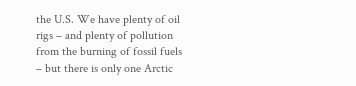the U.S. We have plenty of oil rigs – and plenty of pollution from the burning of fossil fuels – but there is only one Arctic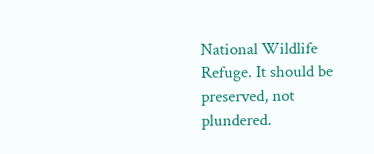National Wildlife Refuge. It should be preserved, not plundered.